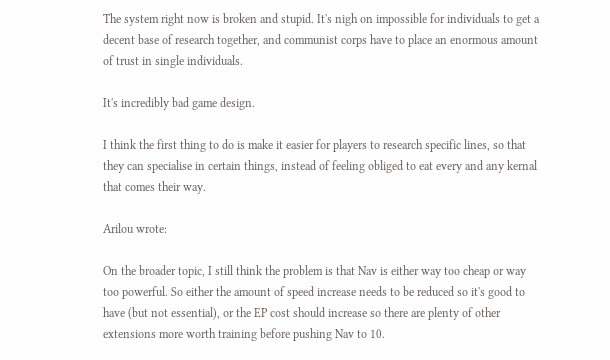The system right now is broken and stupid. It's nigh on impossible for individuals to get a decent base of research together, and communist corps have to place an enormous amount of trust in single individuals.

It's incredibly bad game design.

I think the first thing to do is make it easier for players to research specific lines, so that they can specialise in certain things, instead of feeling obliged to eat every and any kernal that comes their way.

Arilou wrote:

On the broader topic, I still think the problem is that Nav is either way too cheap or way too powerful. So either the amount of speed increase needs to be reduced so it's good to have (but not essential), or the EP cost should increase so there are plenty of other extensions more worth training before pushing Nav to 10.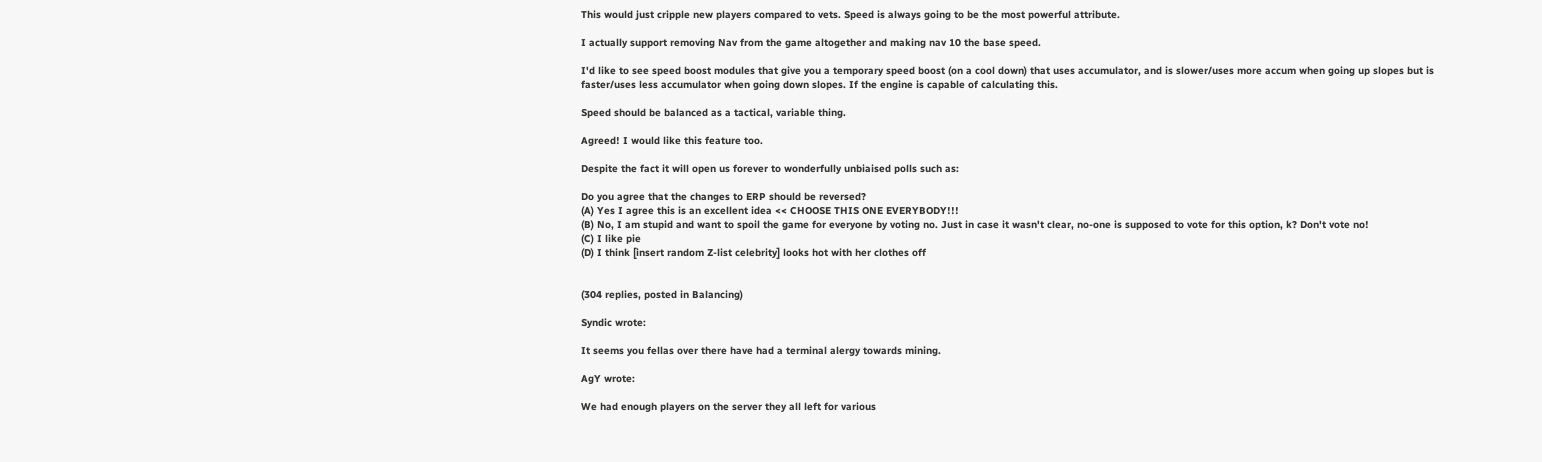This would just cripple new players compared to vets. Speed is always going to be the most powerful attribute.

I actually support removing Nav from the game altogether and making nav 10 the base speed.

I'd like to see speed boost modules that give you a temporary speed boost (on a cool down) that uses accumulator, and is slower/uses more accum when going up slopes but is faster/uses less accumulator when going down slopes. If the engine is capable of calculating this.

Speed should be balanced as a tactical, variable thing.

Agreed! I would like this feature too.

Despite the fact it will open us forever to wonderfully unbiaised polls such as:

Do you agree that the changes to ERP should be reversed?
(A) Yes I agree this is an excellent idea << CHOOSE THIS ONE EVERYBODY!!!
(B) No, I am stupid and want to spoil the game for everyone by voting no. Just in case it wasn't clear, no-one is supposed to vote for this option, k? Don't vote no!
(C) I like pie
(D) I think [insert random Z-list celebrity] looks hot with her clothes off


(304 replies, posted in Balancing)

Syndic wrote:

It seems you fellas over there have had a terminal alergy towards mining.

AgY wrote:

We had enough players on the server they all left for various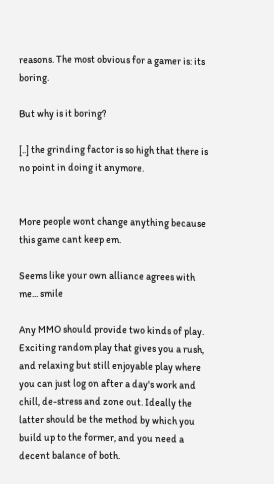reasons. The most obvious for a gamer is: its boring.

But why is it boring?

[..] the grinding factor is so high that there is no point in doing it anymore.


More people wont change anything because this game cant keep em.

Seems like your own alliance agrees with me... smile

Any MMO should provide two kinds of play. Exciting random play that gives you a rush, and relaxing but still enjoyable play where you can just log on after a day's work and chill, de-stress and zone out. Ideally the latter should be the method by which you build up to the former, and you need a decent balance of both.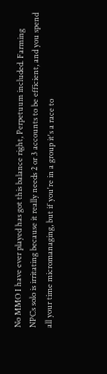No MMO I have ever played has got this balance right, Perpetuum included. Farming NPCs solo is irritating because it really needs 2 or 3 accounts to be efficient, and you spend all your time micromanaging, but if you're in a group it's a race to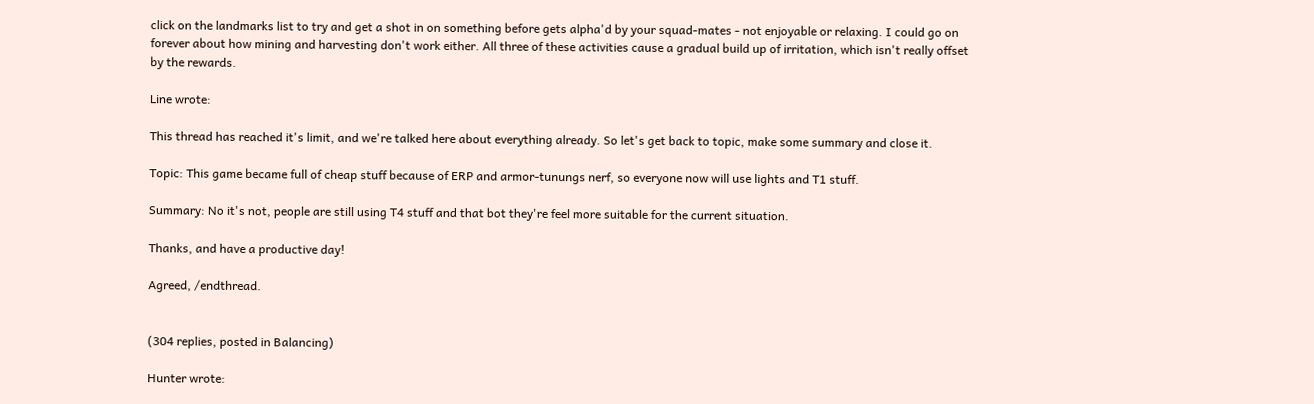click on the landmarks list to try and get a shot in on something before gets alpha'd by your squad-mates - not enjoyable or relaxing. I could go on forever about how mining and harvesting don't work either. All three of these activities cause a gradual build up of irritation, which isn't really offset by the rewards.

Line wrote:

This thread has reached it's limit, and we're talked here about everything already. So let's get back to topic, make some summary and close it.

Topic: This game became full of cheap stuff because of ERP and armor-tunungs nerf, so everyone now will use lights and T1 stuff.

Summary: No it's not, people are still using T4 stuff and that bot they're feel more suitable for the current situation.

Thanks, and have a productive day!

Agreed, /endthread.


(304 replies, posted in Balancing)

Hunter wrote: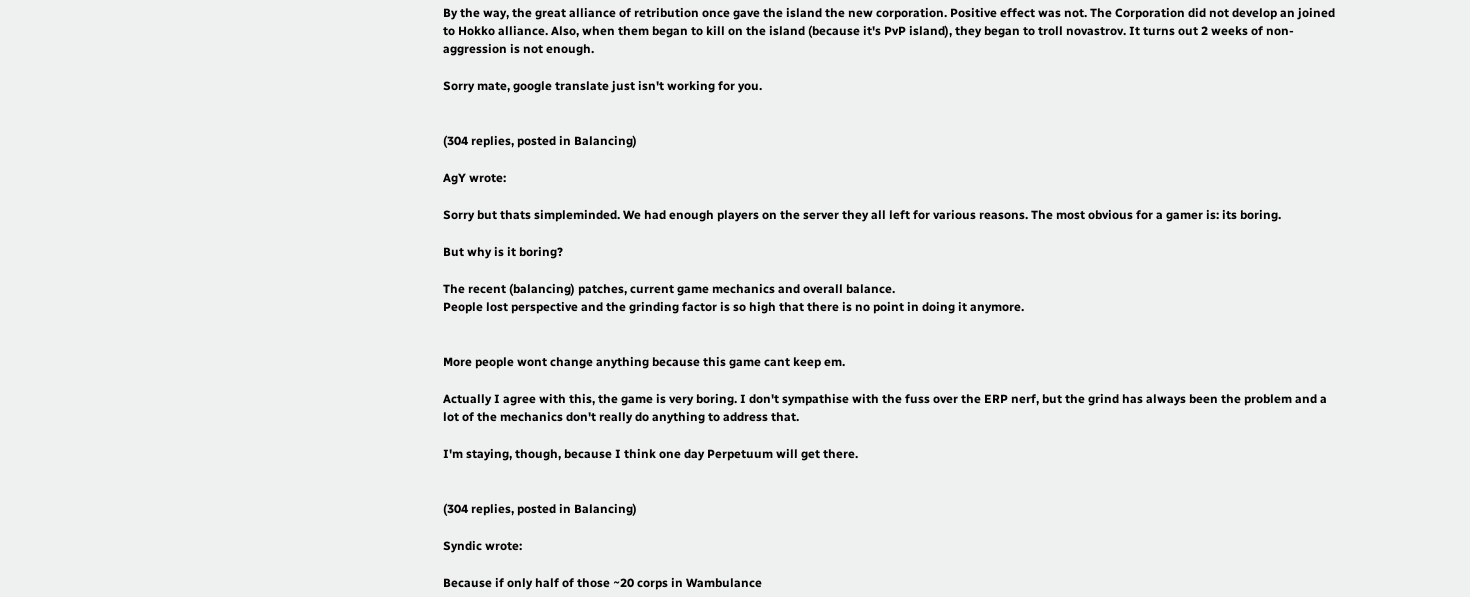By the way, the great alliance of retribution once gave the island the new corporation. Positive effect was not. The Corporation did not develop an joined to Hokko alliance. Also, when them began to kill on the island (because it's PvP island), they began to troll novastrov. It turns out 2 weeks of non-aggression is not enough.

Sorry mate, google translate just isn't working for you.


(304 replies, posted in Balancing)

AgY wrote:

Sorry but thats simpleminded. We had enough players on the server they all left for various reasons. The most obvious for a gamer is: its boring.

But why is it boring?

The recent (balancing) patches, current game mechanics and overall balance.
People lost perspective and the grinding factor is so high that there is no point in doing it anymore.


More people wont change anything because this game cant keep em.

Actually I agree with this, the game is very boring. I don't sympathise with the fuss over the ERP nerf, but the grind has always been the problem and a lot of the mechanics don't really do anything to address that.

I'm staying, though, because I think one day Perpetuum will get there.


(304 replies, posted in Balancing)

Syndic wrote:

Because if only half of those ~20 corps in Wambulance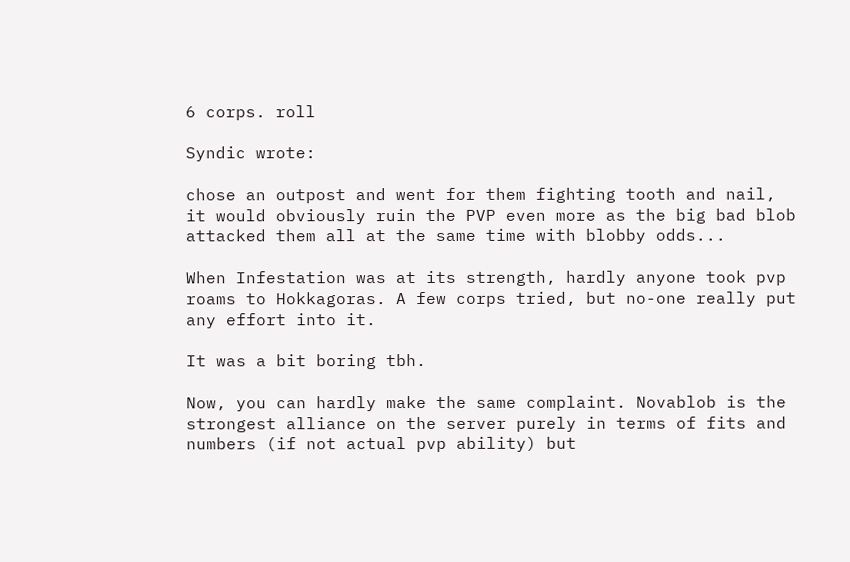6 corps. roll

Syndic wrote:

chose an outpost and went for them fighting tooth and nail, it would obviously ruin the PVP even more as the big bad blob attacked them all at the same time with blobby odds...

When Infestation was at its strength, hardly anyone took pvp roams to Hokkagoras. A few corps tried, but no-one really put any effort into it.

It was a bit boring tbh.

Now, you can hardly make the same complaint. Novablob is the strongest alliance on the server purely in terms of fits and numbers (if not actual pvp ability) but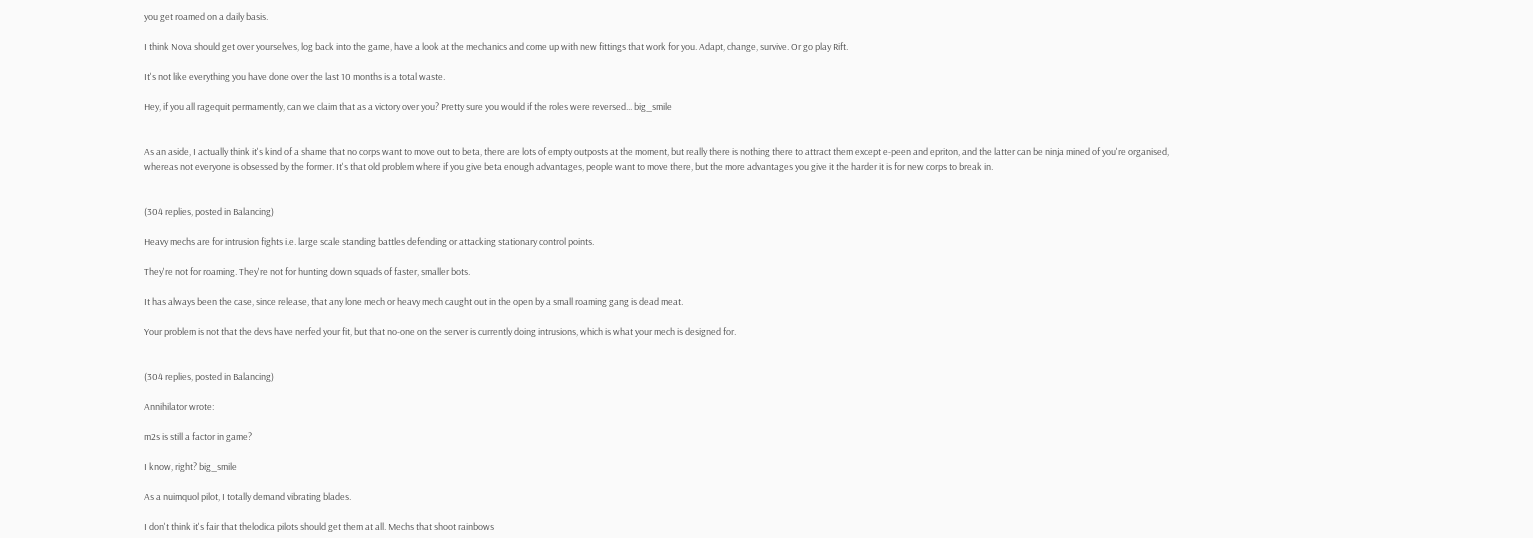you get roamed on a daily basis.

I think Nova should get over yourselves, log back into the game, have a look at the mechanics and come up with new fittings that work for you. Adapt, change, survive. Or go play Rift.

It's not like everything you have done over the last 10 months is a total waste.

Hey, if you all ragequit permamently, can we claim that as a victory over you? Pretty sure you would if the roles were reversed... big_smile


As an aside, I actually think it's kind of a shame that no corps want to move out to beta, there are lots of empty outposts at the moment, but really there is nothing there to attract them except e-peen and epriton, and the latter can be ninja mined of you're organised, whereas not everyone is obsessed by the former. It's that old problem where if you give beta enough advantages, people want to move there, but the more advantages you give it the harder it is for new corps to break in.


(304 replies, posted in Balancing)

Heavy mechs are for intrusion fights i.e. large scale standing battles defending or attacking stationary control points.

They're not for roaming. They're not for hunting down squads of faster, smaller bots.

It has always been the case, since release, that any lone mech or heavy mech caught out in the open by a small roaming gang is dead meat.

Your problem is not that the devs have nerfed your fit, but that no-one on the server is currently doing intrusions, which is what your mech is designed for.


(304 replies, posted in Balancing)

Annihilator wrote:

m2s is still a factor in game?

I know, right? big_smile

As a nuimquol pilot, I totally demand vibrating blades.

I don't think it's fair that thelodica pilots should get them at all. Mechs that shoot rainbows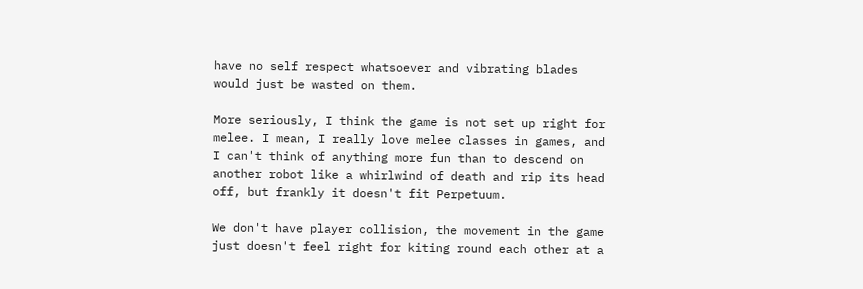have no self respect whatsoever and vibrating blades would just be wasted on them.

More seriously, I think the game is not set up right for melee. I mean, I really love melee classes in games, and I can't think of anything more fun than to descend on another robot like a whirlwind of death and rip its head off, but frankly it doesn't fit Perpetuum.

We don't have player collision, the movement in the game just doesn't feel right for kiting round each other at a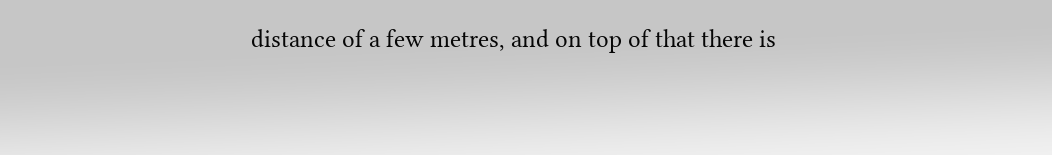distance of a few metres, and on top of that there is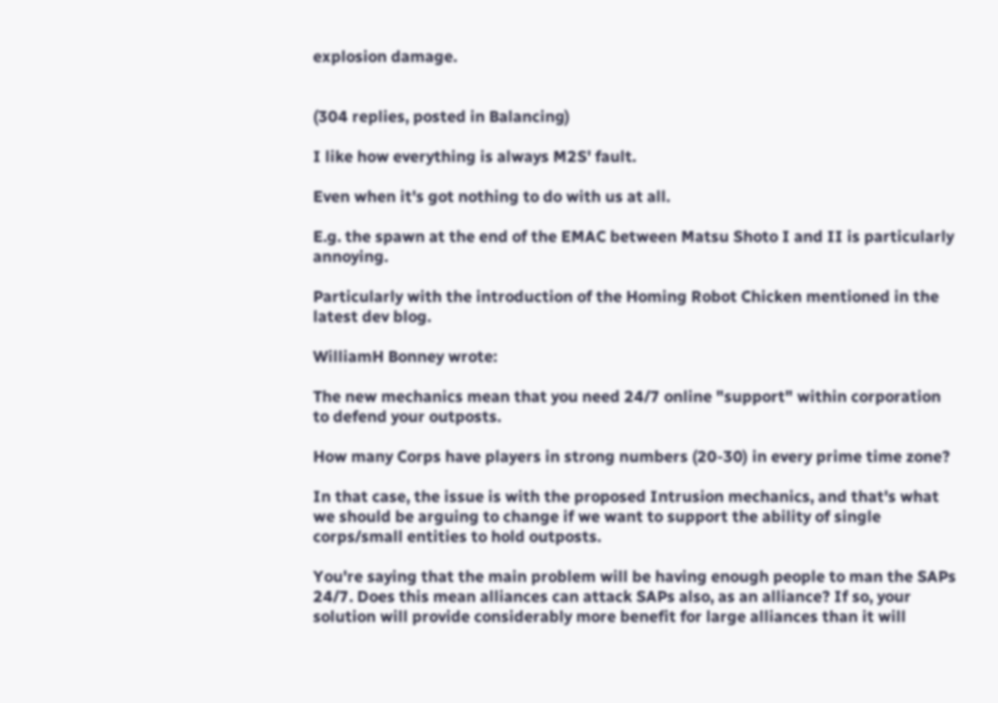explosion damage.


(304 replies, posted in Balancing)

I like how everything is always M2S' fault.

Even when it's got nothing to do with us at all.

E.g. the spawn at the end of the EMAC between Matsu Shoto I and II is particularly annoying.

Particularly with the introduction of the Homing Robot Chicken mentioned in the latest dev blog.

WilliamH Bonney wrote:

The new mechanics mean that you need 24/7 online "support" within corporation to defend your outposts.

How many Corps have players in strong numbers (20-30) in every prime time zone?

In that case, the issue is with the proposed Intrusion mechanics, and that's what we should be arguing to change if we want to support the ability of single corps/small entities to hold outposts.

You're saying that the main problem will be having enough people to man the SAPs 24/7. Does this mean alliances can attack SAPs also, as an alliance? If so, your solution will provide considerably more benefit for large alliances than it will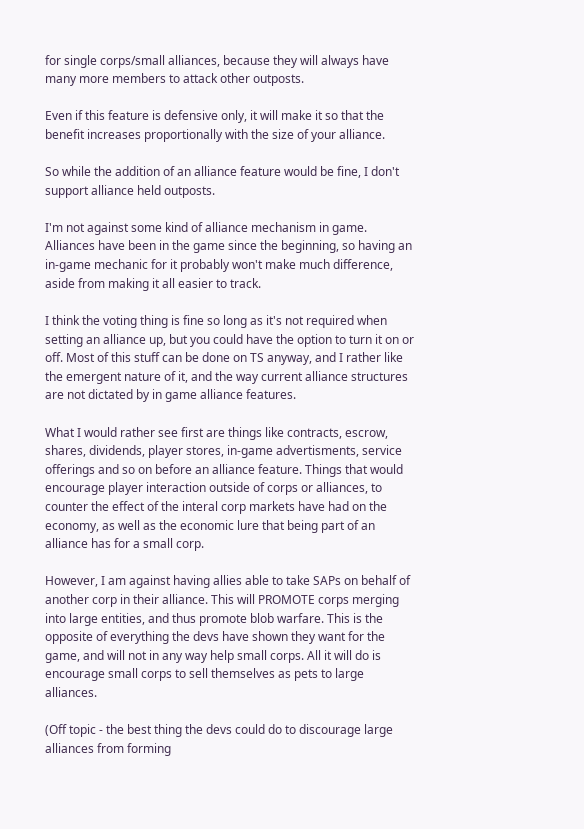for single corps/small alliances, because they will always have many more members to attack other outposts.

Even if this feature is defensive only, it will make it so that the benefit increases proportionally with the size of your alliance.

So while the addition of an alliance feature would be fine, I don't support alliance held outposts.

I'm not against some kind of alliance mechanism in game. Alliances have been in the game since the beginning, so having an in-game mechanic for it probably won't make much difference, aside from making it all easier to track.

I think the voting thing is fine so long as it's not required when setting an alliance up, but you could have the option to turn it on or off. Most of this stuff can be done on TS anyway, and I rather like the emergent nature of it, and the way current alliance structures are not dictated by in game alliance features.

What I would rather see first are things like contracts, escrow, shares, dividends, player stores, in-game advertisments, service offerings and so on before an alliance feature. Things that would encourage player interaction outside of corps or alliances, to counter the effect of the interal corp markets have had on the economy, as well as the economic lure that being part of an alliance has for a small corp.

However, I am against having allies able to take SAPs on behalf of another corp in their alliance. This will PROMOTE corps merging into large entities, and thus promote blob warfare. This is the opposite of everything the devs have shown they want for the game, and will not in any way help small corps. All it will do is encourage small corps to sell themselves as pets to large alliances.

(Off topic - the best thing the devs could do to discourage large alliances from forming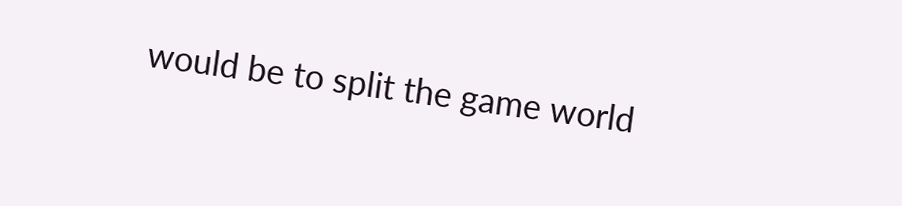would be to split the game world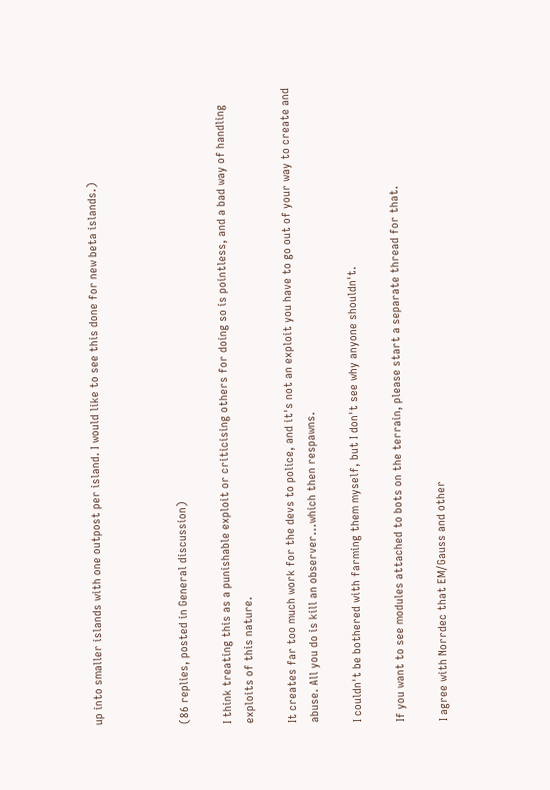up into smaller islands with one outpost per island. I would like to see this done for new beta islands.)



(86 replies, posted in General discussion)

I think treating this as a punishable exploit or criticising others for doing so is pointless, and a bad way of handling exploits of this nature.

It creates far too much work for the devs to police, and it's not an exploit you have to go out of your way to create and abuse. All you do is kill an observer...which then respawns.

I couldn't be bothered with farming them myself, but I don't see why anyone shouldn't.

If you want to see modules attached to bots on the terrain, please start a separate thread for that.

I agree with Norrdec that EM/Gauss and other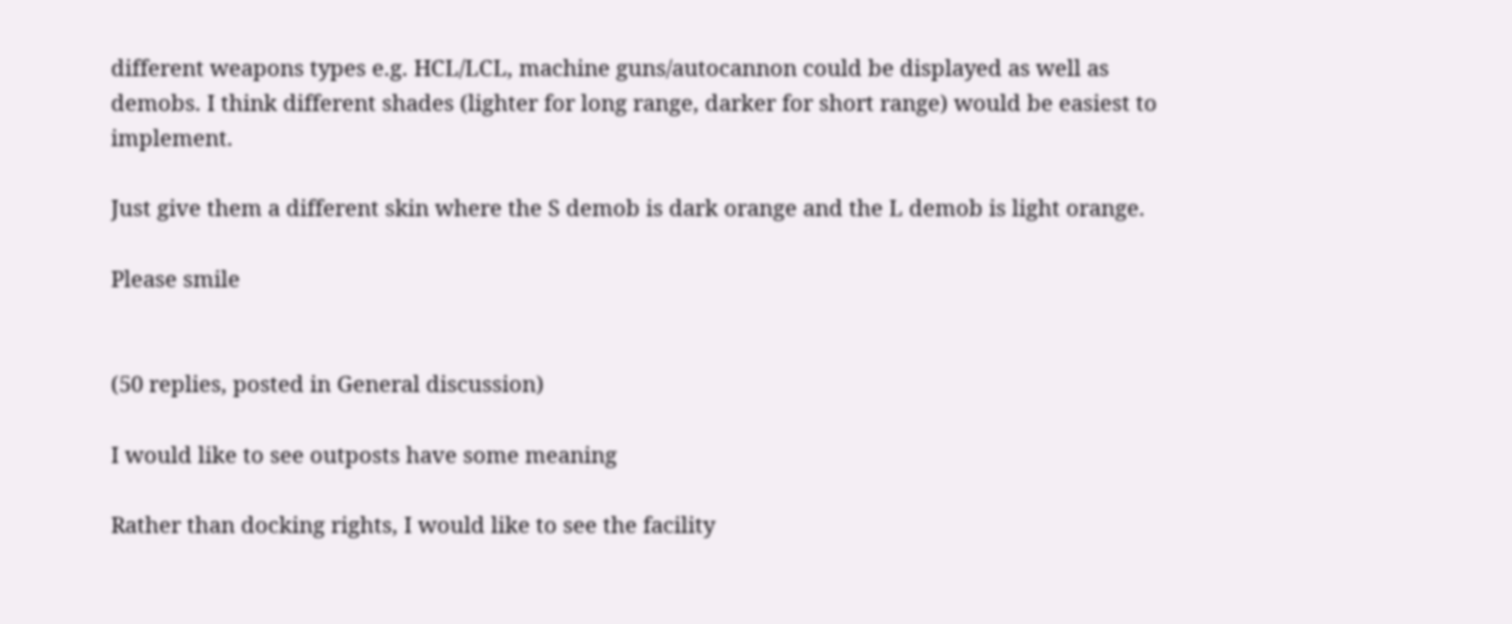different weapons types e.g. HCL/LCL, machine guns/autocannon could be displayed as well as demobs. I think different shades (lighter for long range, darker for short range) would be easiest to implement.

Just give them a different skin where the S demob is dark orange and the L demob is light orange.

Please smile


(50 replies, posted in General discussion)

I would like to see outposts have some meaning

Rather than docking rights, I would like to see the facility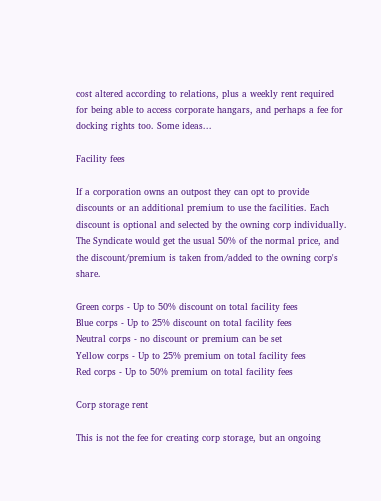cost altered according to relations, plus a weekly rent required for being able to access corporate hangars, and perhaps a fee for docking rights too. Some ideas...

Facility fees

If a corporation owns an outpost they can opt to provide discounts or an additional premium to use the facilities. Each discount is optional and selected by the owning corp individually. The Syndicate would get the usual 50% of the normal price, and the discount/premium is taken from/added to the owning corp's share.

Green corps - Up to 50% discount on total facility fees
Blue corps - Up to 25% discount on total facility fees
Neutral corps - no discount or premium can be set
Yellow corps - Up to 25% premium on total facility fees
Red corps - Up to 50% premium on total facility fees

Corp storage rent

This is not the fee for creating corp storage, but an ongoing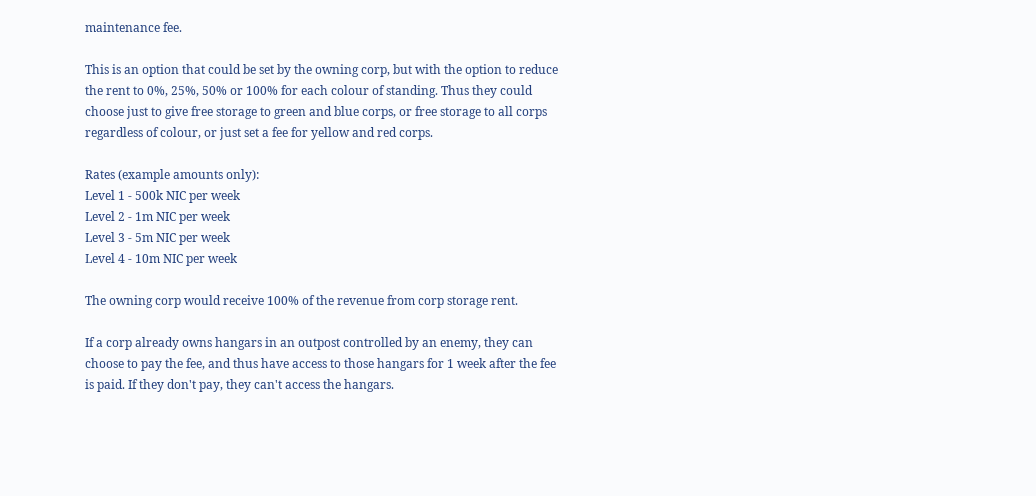maintenance fee.

This is an option that could be set by the owning corp, but with the option to reduce the rent to 0%, 25%, 50% or 100% for each colour of standing. Thus they could choose just to give free storage to green and blue corps, or free storage to all corps regardless of colour, or just set a fee for yellow and red corps.

Rates (example amounts only):
Level 1 - 500k NIC per week
Level 2 - 1m NIC per week
Level 3 - 5m NIC per week
Level 4 - 10m NIC per week

The owning corp would receive 100% of the revenue from corp storage rent.

If a corp already owns hangars in an outpost controlled by an enemy, they can choose to pay the fee, and thus have access to those hangars for 1 week after the fee is paid. If they don't pay, they can't access the hangars.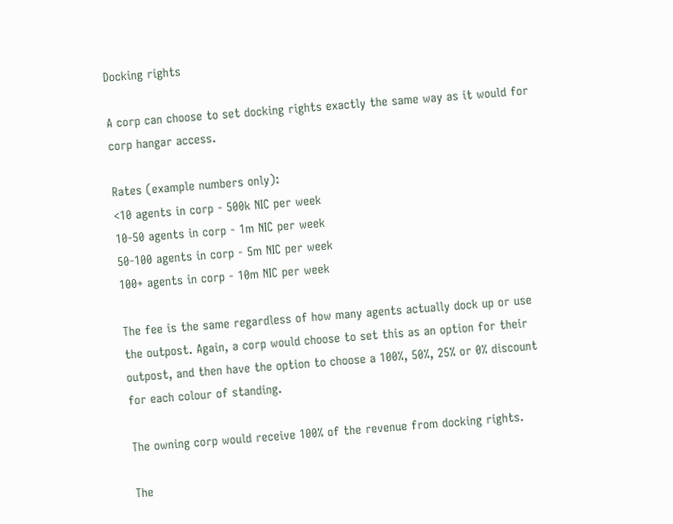Docking rights

A corp can choose to set docking rights exactly the same way as it would for corp hangar access.

Rates (example numbers only):
<10 agents in corp - 500k NIC per week
10-50 agents in corp - 1m NIC per week
50-100 agents in corp - 5m NIC per week
100+ agents in corp - 10m NIC per week

The fee is the same regardless of how many agents actually dock up or use the outpost. Again, a corp would choose to set this as an option for their outpost, and then have the option to choose a 100%, 50%, 25% or 0% discount for each colour of standing.

The owning corp would receive 100% of the revenue from docking rights.

The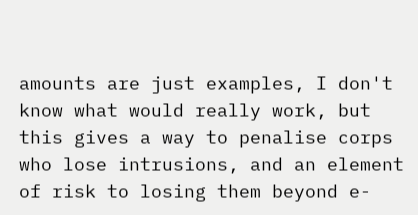amounts are just examples, I don't know what would really work, but this gives a way to penalise corps who lose intrusions, and an element of risk to losing them beyond e-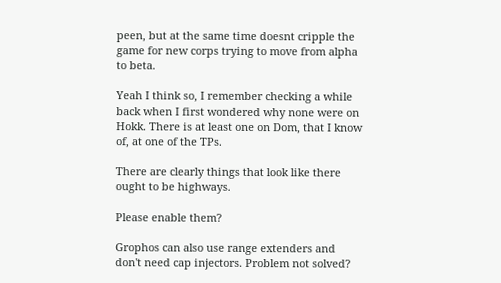peen, but at the same time doesnt cripple the game for new corps trying to move from alpha to beta.

Yeah I think so, I remember checking a while back when I first wondered why none were on Hokk. There is at least one on Dom, that I know of, at one of the TPs.

There are clearly things that look like there ought to be highways.

Please enable them?

Grophos can also use range extenders and don't need cap injectors. Problem not solved?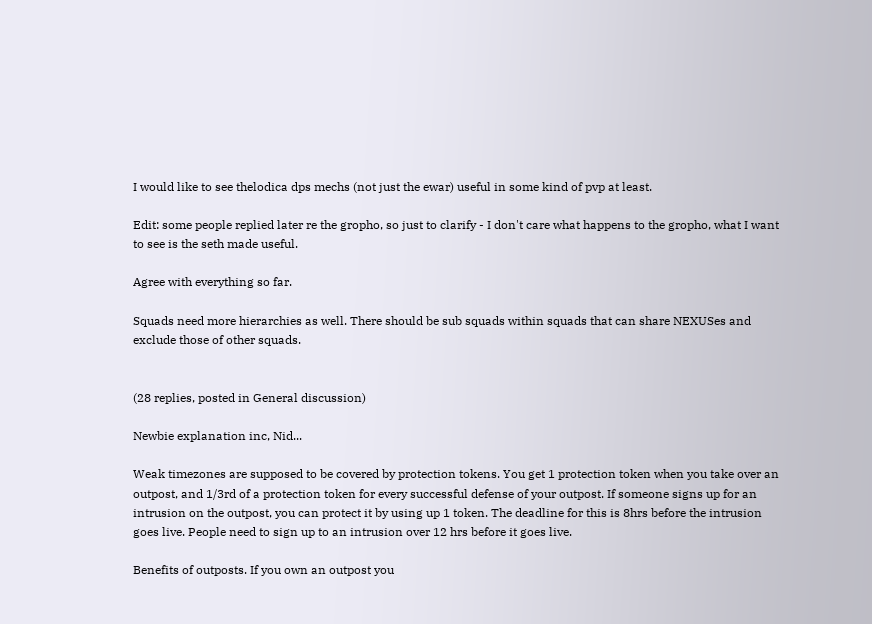I would like to see thelodica dps mechs (not just the ewar) useful in some kind of pvp at least.

Edit: some people replied later re the gropho, so just to clarify - I don't care what happens to the gropho, what I want to see is the seth made useful.

Agree with everything so far.

Squads need more hierarchies as well. There should be sub squads within squads that can share NEXUSes and exclude those of other squads.


(28 replies, posted in General discussion)

Newbie explanation inc, Nid...

Weak timezones are supposed to be covered by protection tokens. You get 1 protection token when you take over an outpost, and 1/3rd of a protection token for every successful defense of your outpost. If someone signs up for an intrusion on the outpost, you can protect it by using up 1 token. The deadline for this is 8hrs before the intrusion goes live. People need to sign up to an intrusion over 12 hrs before it goes live.

Benefits of outposts. If you own an outpost you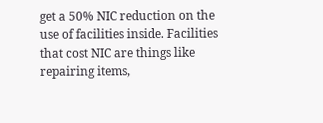get a 50% NIC reduction on the use of facilities inside. Facilities that cost NIC are things like repairing items,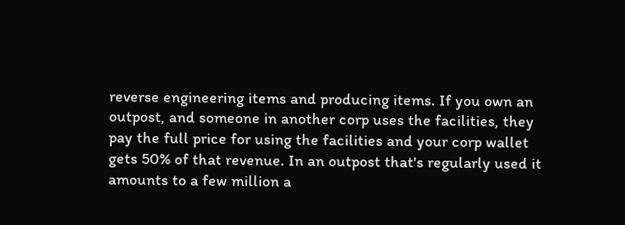reverse engineering items and producing items. If you own an outpost, and someone in another corp uses the facilities, they pay the full price for using the facilities and your corp wallet gets 50% of that revenue. In an outpost that's regularly used it amounts to a few million a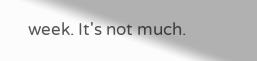week. It's not much.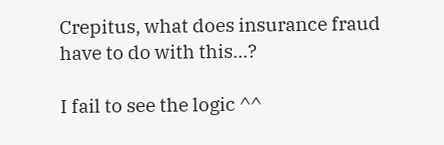Crepitus, what does insurance fraud have to do with this...?

I fail to see the logic ^^